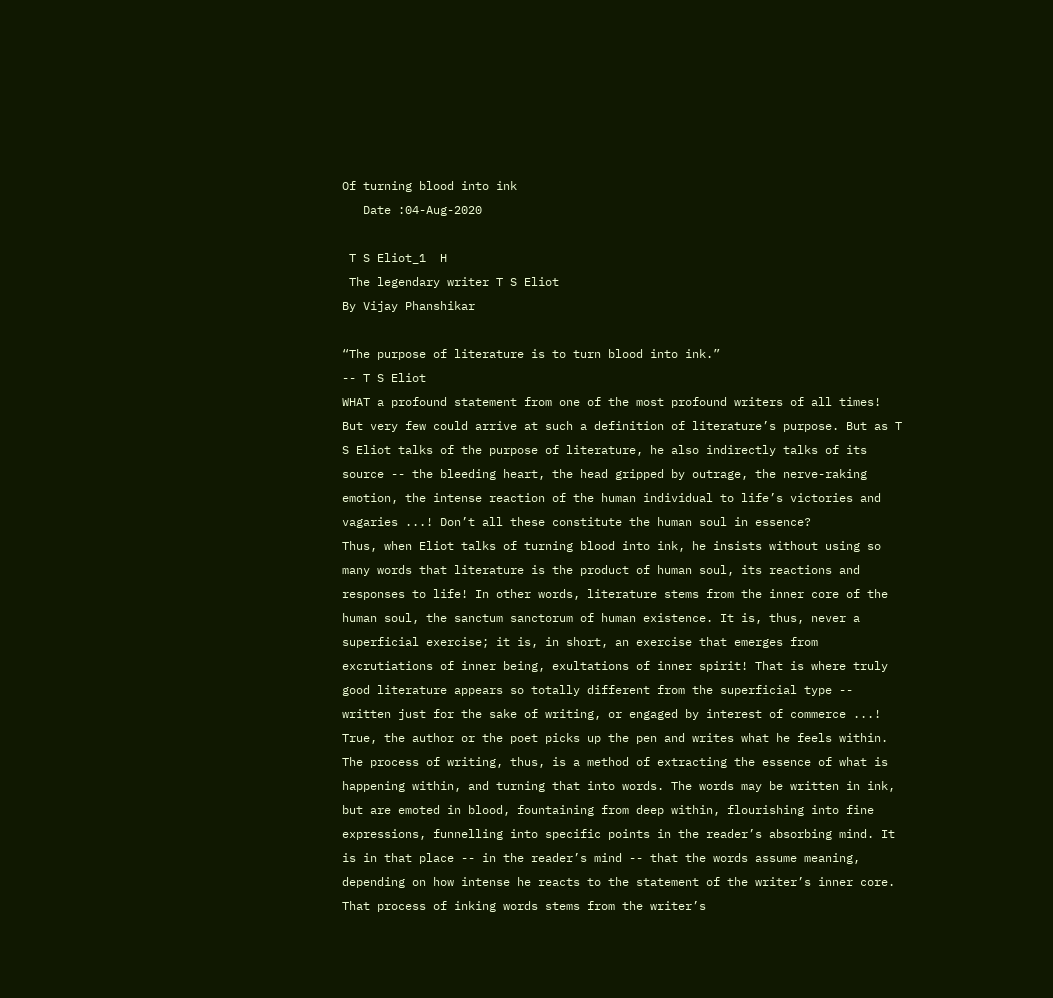Of turning blood into ink
   Date :04-Aug-2020

 T S Eliot_1  H
 The legendary writer T S Eliot
By Vijay Phanshikar

“The purpose of literature is to turn blood into ink.”
-- T S Eliot
WHAT a profound statement from one of the most profound writers of all times! But very few could arrive at such a definition of literature’s purpose. But as T S Eliot talks of the purpose of literature, he also indirectly talks of its source -- the bleeding heart, the head gripped by outrage, the nerve-raking emotion, the intense reaction of the human individual to life’s victories and vagaries ...! Don’t all these constitute the human soul in essence?
Thus, when Eliot talks of turning blood into ink, he insists without using so many words that literature is the product of human soul, its reactions and responses to life! In other words, literature stems from the inner core of the human soul, the sanctum sanctorum of human existence. It is, thus, never a superficial exercise; it is, in short, an exercise that emerges from excrutiations of inner being, exultations of inner spirit! That is where truly good literature appears so totally different from the superficial type -- written just for the sake of writing, or engaged by interest of commerce ...!
True, the author or the poet picks up the pen and writes what he feels within. The process of writing, thus, is a method of extracting the essence of what is happening within, and turning that into words. The words may be written in ink, but are emoted in blood, fountaining from deep within, flourishing into fine expressions, funnelling into specific points in the reader’s absorbing mind. It is in that place -- in the reader’s mind -- that the words assume meaning, depending on how intense he reacts to the statement of the writer’s inner core.
That process of inking words stems from the writer’s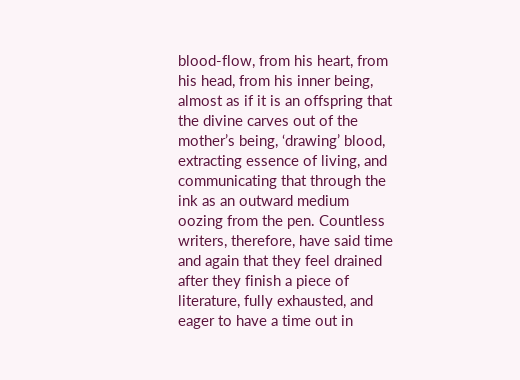blood-flow, from his heart, from his head, from his inner being, almost as if it is an offspring that the divine carves out of the mother’s being, ‘drawing’ blood, extracting essence of living, and communicating that through the ink as an outward medium oozing from the pen. Countless writers, therefore, have said time and again that they feel drained after they finish a piece of literature, fully exhausted, and eager to have a time out in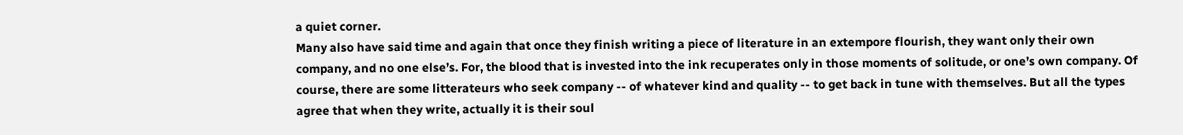a quiet corner.
Many also have said time and again that once they finish writing a piece of literature in an extempore flourish, they want only their own company, and no one else’s. For, the blood that is invested into the ink recuperates only in those moments of solitude, or one’s own company. Of course, there are some litterateurs who seek company -- of whatever kind and quality -- to get back in tune with themselves. But all the types agree that when they write, actually it is their soul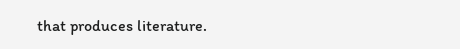that produces literature.